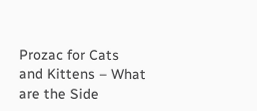Prozac for Cats and Kittens – What are the Side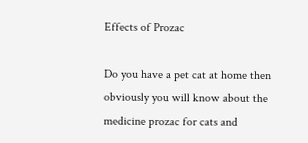Effects of Prozac

Do you have a pet cat at home then obviously you will know about the medicine prozac for cats and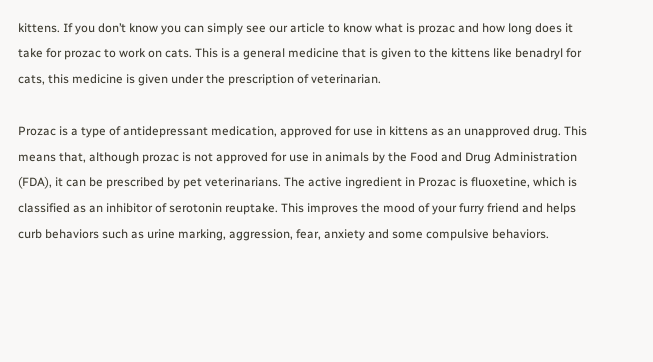kittens. If you don’t know you can simply see our article to know what is prozac and how long does it take for prozac to work on cats. This is a general medicine that is given to the kittens like benadryl for cats, this medicine is given under the prescription of veterinarian.

Prozac is a type of antidepressant medication, approved for use in kittens as an unapproved drug. This means that, although prozac is not approved for use in animals by the Food and Drug Administration (FDA), it can be prescribed by pet veterinarians. The active ingredient in Prozac is fluoxetine, which is classified as an inhibitor of serotonin reuptake. This improves the mood of your furry friend and helps curb behaviors such as urine marking, aggression, fear, anxiety and some compulsive behaviors.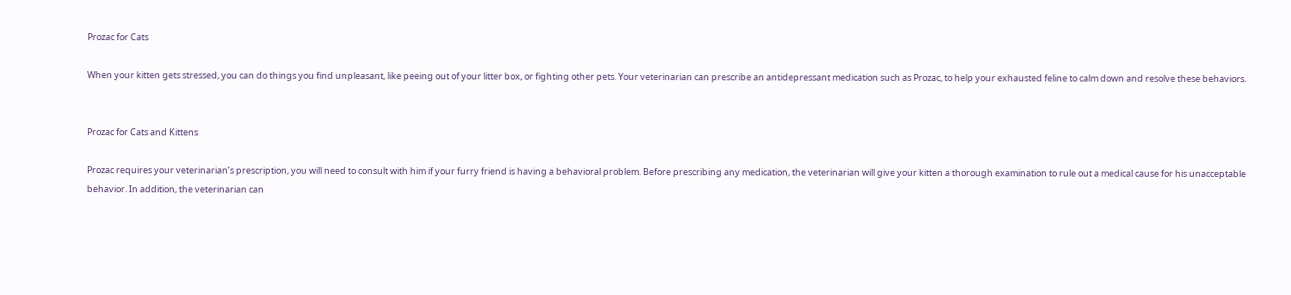Prozac for Cats

When your kitten gets stressed, you can do things you find unpleasant, like peeing out of your litter box, or fighting other pets. Your veterinarian can prescribe an antidepressant medication such as Prozac, to help your exhausted feline to calm down and resolve these behaviors.


Prozac for Cats and Kittens

Prozac requires your veterinarian’s prescription, you will need to consult with him if your furry friend is having a behavioral problem. Before prescribing any medication, the veterinarian will give your kitten a thorough examination to rule out a medical cause for his unacceptable behavior. In addition, the veterinarian can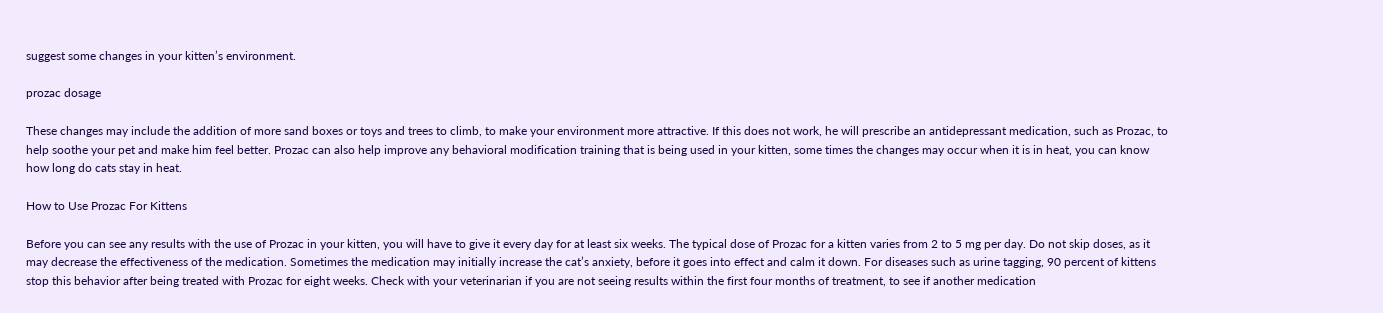suggest some changes in your kitten’s environment.

prozac dosage

These changes may include the addition of more sand boxes or toys and trees to climb, to make your environment more attractive. If this does not work, he will prescribe an antidepressant medication, such as Prozac, to help soothe your pet and make him feel better. Prozac can also help improve any behavioral modification training that is being used in your kitten, some times the changes may occur when it is in heat, you can know how long do cats stay in heat.

How to Use Prozac For Kittens

Before you can see any results with the use of Prozac in your kitten, you will have to give it every day for at least six weeks. The typical dose of Prozac for a kitten varies from 2 to 5 mg per day. Do not skip doses, as it may decrease the effectiveness of the medication. Sometimes the medication may initially increase the cat’s anxiety, before it goes into effect and calm it down. For diseases such as urine tagging, 90 percent of kittens stop this behavior after being treated with Prozac for eight weeks. Check with your veterinarian if you are not seeing results within the first four months of treatment, to see if another medication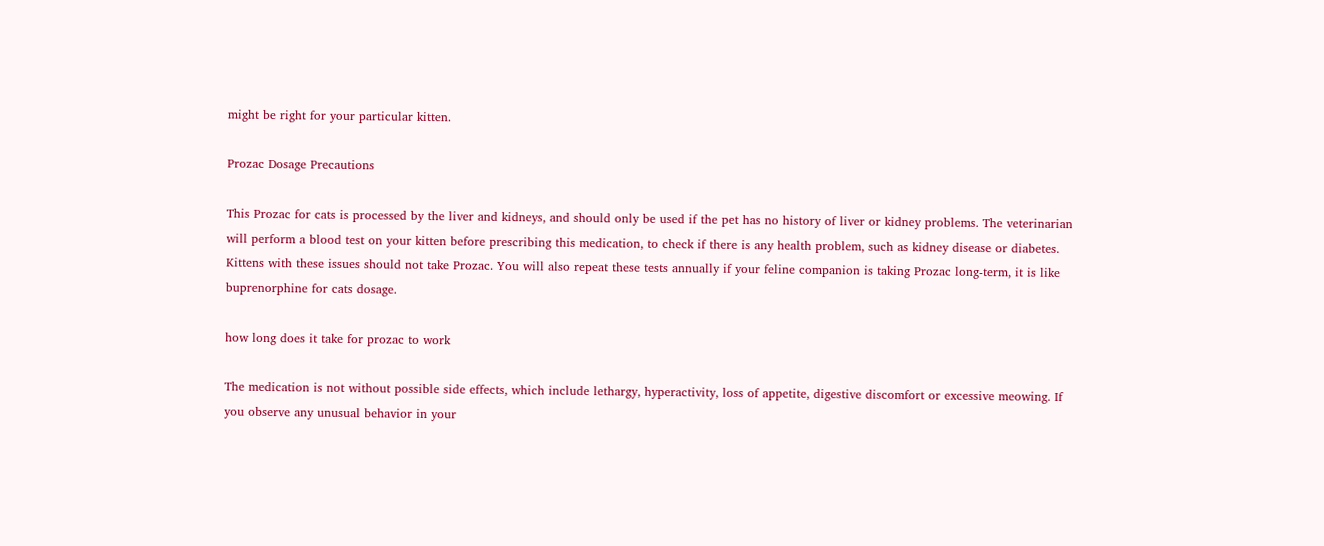might be right for your particular kitten.

Prozac Dosage Precautions

This Prozac for cats is processed by the liver and kidneys, and should only be used if the pet has no history of liver or kidney problems. The veterinarian will perform a blood test on your kitten before prescribing this medication, to check if there is any health problem, such as kidney disease or diabetes. Kittens with these issues should not take Prozac. You will also repeat these tests annually if your feline companion is taking Prozac long-term, it is like buprenorphine for cats dosage.

how long does it take for prozac to work

The medication is not without possible side effects, which include lethargy, hyperactivity, loss of appetite, digestive discomfort or excessive meowing. If you observe any unusual behavior in your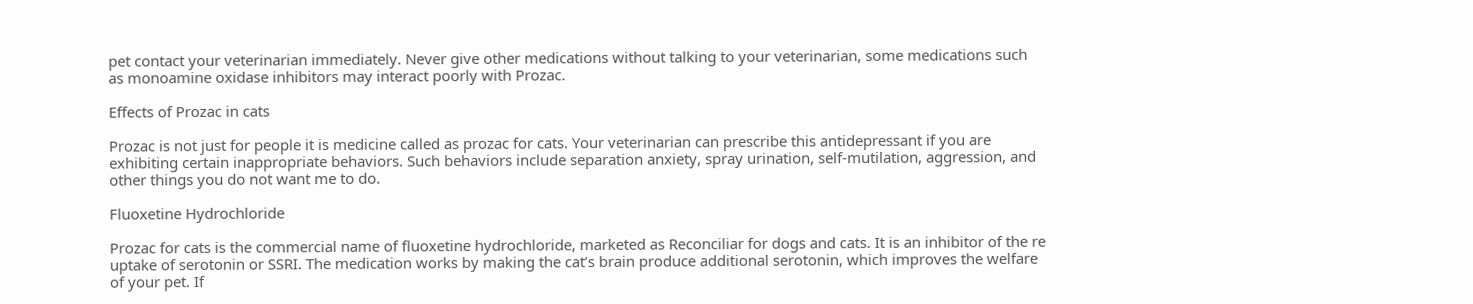pet contact your veterinarian immediately. Never give other medications without talking to your veterinarian, some medications such as monoamine oxidase inhibitors may interact poorly with Prozac.

Effects of Prozac in cats

Prozac is not just for people it is medicine called as prozac for cats. Your veterinarian can prescribe this antidepressant if you are exhibiting certain inappropriate behaviors. Such behaviors include separation anxiety, spray urination, self-mutilation, aggression, and other things you do not want me to do.

Fluoxetine Hydrochloride

Prozac for cats is the commercial name of fluoxetine hydrochloride, marketed as Reconciliar for dogs and cats. It is an inhibitor of the re uptake of serotonin or SSRI. The medication works by making the cat’s brain produce additional serotonin, which improves the welfare of your pet. If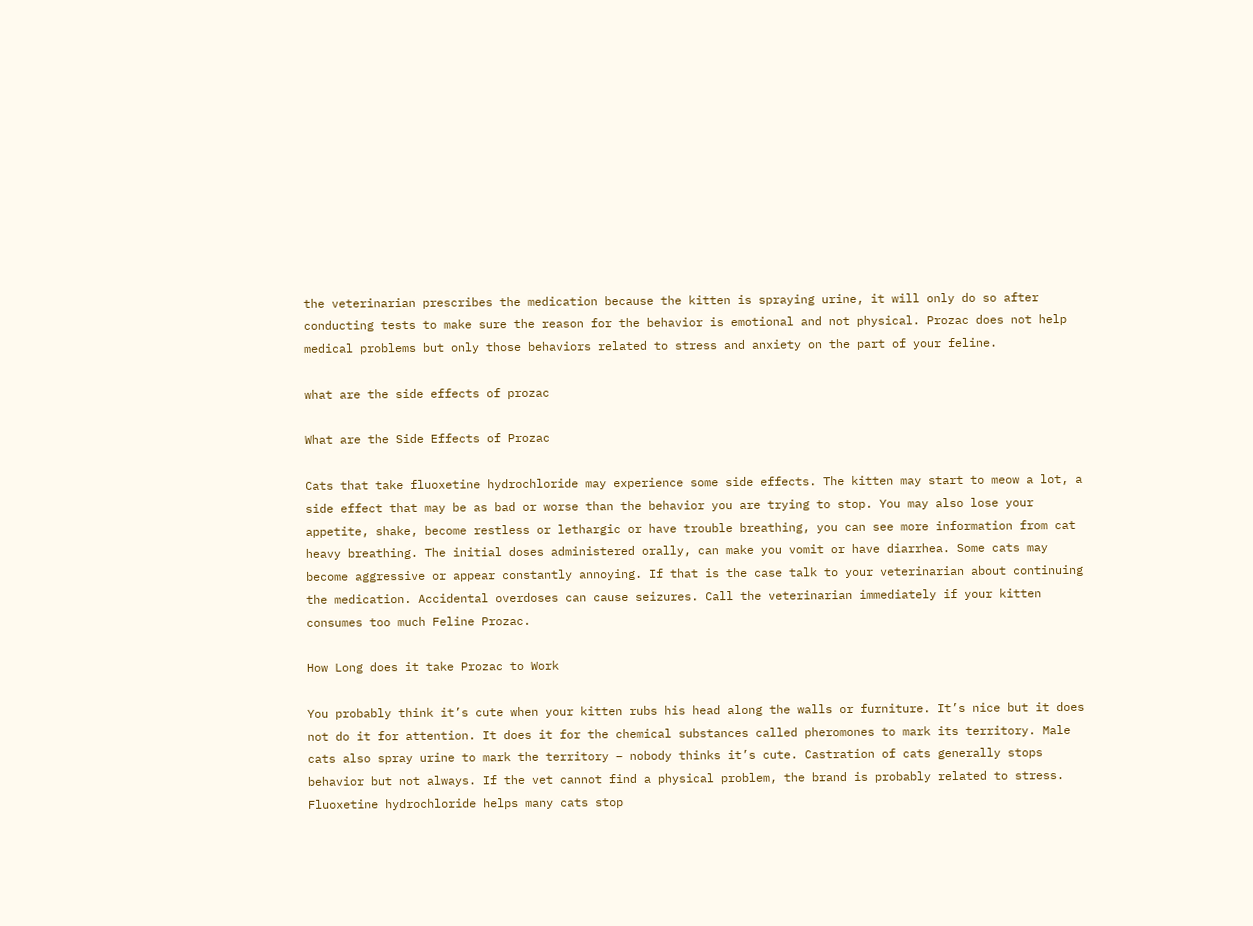the veterinarian prescribes the medication because the kitten is spraying urine, it will only do so after conducting tests to make sure the reason for the behavior is emotional and not physical. Prozac does not help medical problems but only those behaviors related to stress and anxiety on the part of your feline.

what are the side effects of prozac

What are the Side Effects of Prozac

Cats that take fluoxetine hydrochloride may experience some side effects. The kitten may start to meow a lot, a side effect that may be as bad or worse than the behavior you are trying to stop. You may also lose your appetite, shake, become restless or lethargic or have trouble breathing, you can see more information from cat heavy breathing. The initial doses administered orally, can make you vomit or have diarrhea. Some cats may become aggressive or appear constantly annoying. If that is the case talk to your veterinarian about continuing the medication. Accidental overdoses can cause seizures. Call the veterinarian immediately if your kitten consumes too much Feline Prozac.

How Long does it take Prozac to Work

You probably think it’s cute when your kitten rubs his head along the walls or furniture. It’s nice but it does not do it for attention. It does it for the chemical substances called pheromones to mark its territory. Male cats also spray urine to mark the territory – nobody thinks it’s cute. Castration of cats generally stops behavior but not always. If the vet cannot find a physical problem, the brand is probably related to stress. Fluoxetine hydrochloride helps many cats stop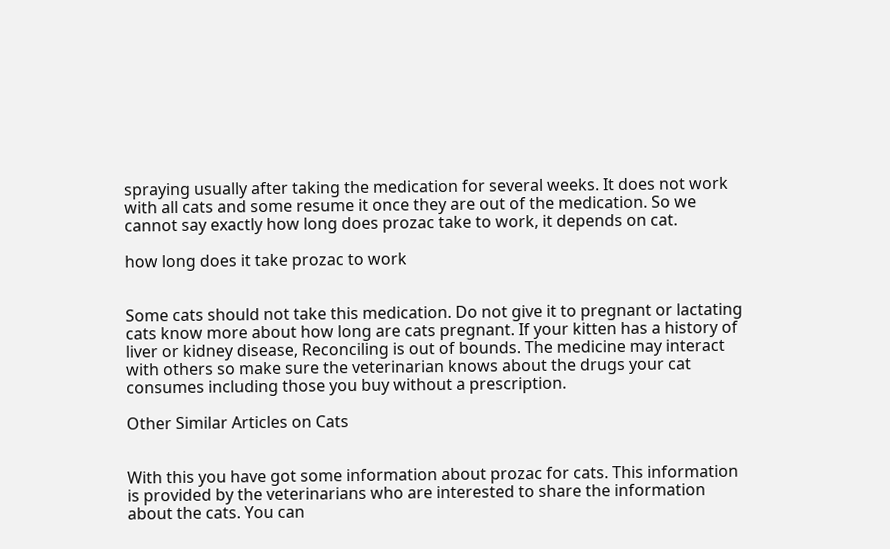spraying usually after taking the medication for several weeks. It does not work with all cats and some resume it once they are out of the medication. So we cannot say exactly how long does prozac take to work, it depends on cat.

how long does it take prozac to work


Some cats should not take this medication. Do not give it to pregnant or lactating cats know more about how long are cats pregnant. If your kitten has a history of liver or kidney disease, Reconciling is out of bounds. The medicine may interact with others so make sure the veterinarian knows about the drugs your cat consumes including those you buy without a prescription.

Other Similar Articles on Cats


With this you have got some information about prozac for cats. This information is provided by the veterinarians who are interested to share the information about the cats. You can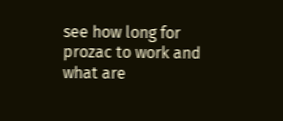see how long for prozac to work and what are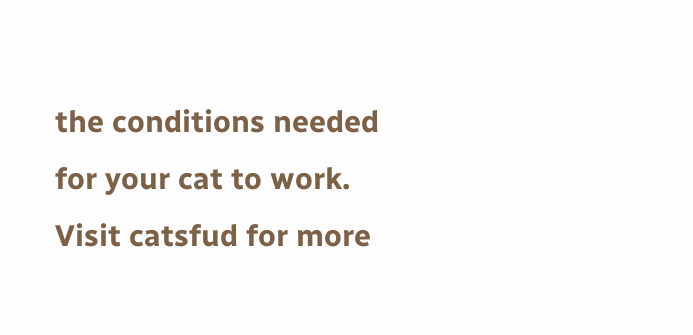the conditions needed for your cat to work. Visit catsfud for more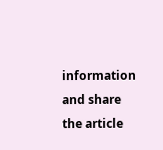information and share the article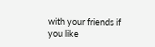with your friends if you like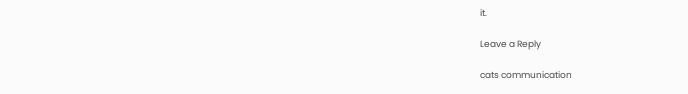it.

Leave a Reply

cats communication